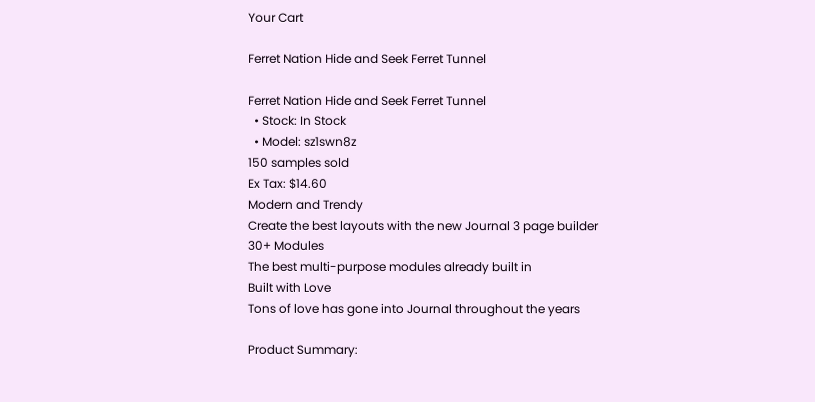Your Cart

Ferret Nation Hide and Seek Ferret Tunnel

Ferret Nation Hide and Seek Ferret Tunnel
  • Stock: In Stock
  • Model: sz1swn8z
150 samples sold
Ex Tax: $14.60
Modern and Trendy
Create the best layouts with the new Journal 3 page builder
30+ Modules
The best multi-purpose modules already built in
Built with Love
Tons of love has gone into Journal throughout the years

Product Summary: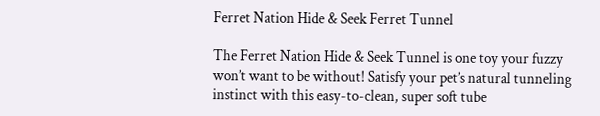Ferret Nation Hide & Seek Ferret Tunnel

The Ferret Nation Hide & Seek Tunnel is one toy your fuzzy won’t want to be without! Satisfy your pet’s natural tunneling instinct with this easy-to-clean, super soft tube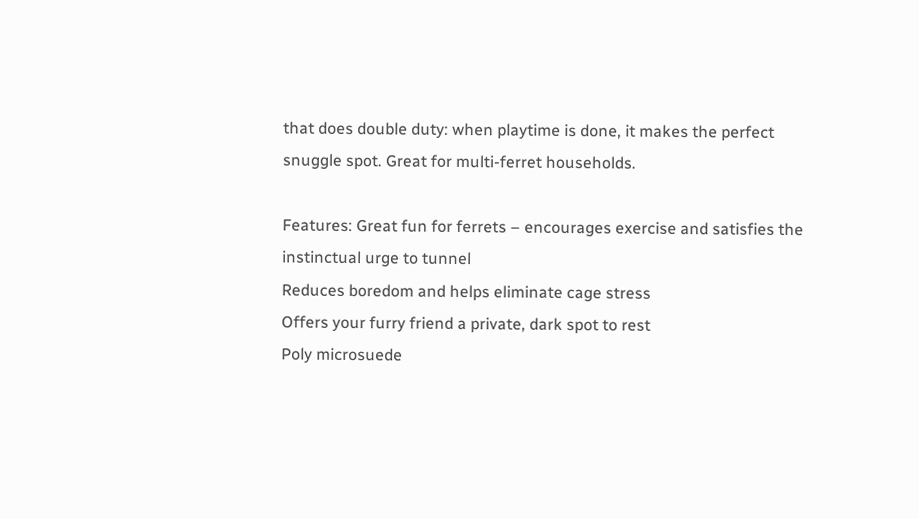that does double duty: when playtime is done, it makes the perfect snuggle spot. Great for multi-ferret households.

Features: Great fun for ferrets – encourages exercise and satisfies the instinctual urge to tunnel
Reduces boredom and helps eliminate cage stress
Offers your furry friend a private, dark spot to rest
Poly microsuede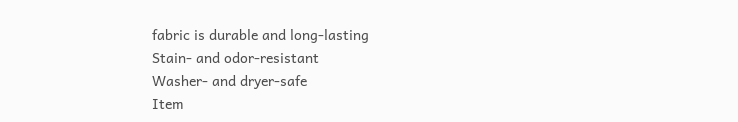fabric is durable and long-lasting
Stain- and odor-resistant
Washer- and dryer-safe
Item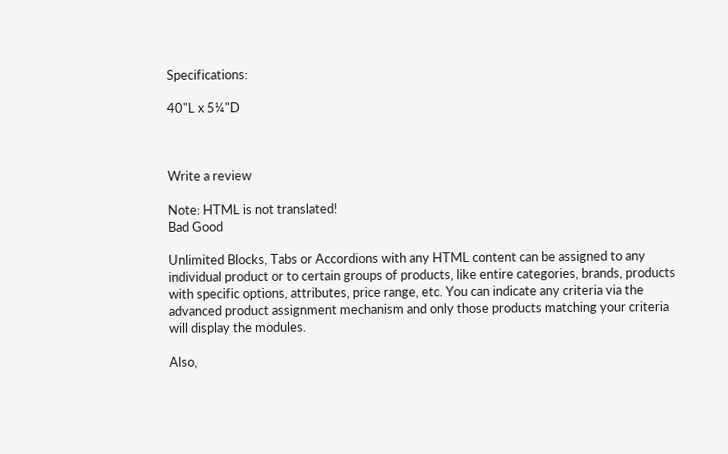Specifications:

40"L x 5¼"D



Write a review

Note: HTML is not translated!
Bad Good

Unlimited Blocks, Tabs or Accordions with any HTML content can be assigned to any individual product or to certain groups of products, like entire categories, brands, products with specific options, attributes, price range, etc. You can indicate any criteria via the advanced product assignment mechanism and only those products matching your criteria will display the modules.

Also,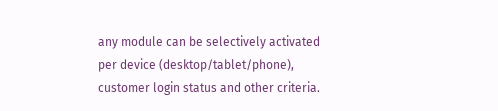any module can be selectively activated per device (desktop/tablet/phone), customer login status and other criteria.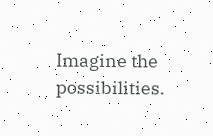Imagine the possibilities.